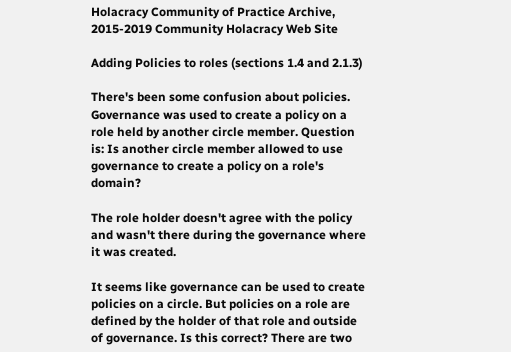Holacracy Community of Practice Archive, 2015-2019 Community Holacracy Web Site

Adding Policies to roles (sections 1.4 and 2.1.3)

There's been some confusion about policies. Governance was used to create a policy on a role held by another circle member. Question is: Is another circle member allowed to use governance to create a policy on a role's domain?

The role holder doesn't agree with the policy and wasn't there during the governance where it was created.

It seems like governance can be used to create policies on a circle. But policies on a role are defined by the holder of that role and outside of governance. Is this correct? There are two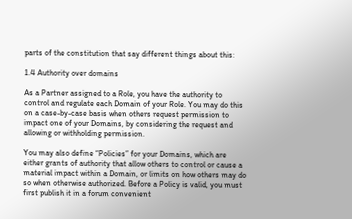parts of the constitution that say different things about this:

1.4 Authority over domains

As a Partner assigned to a Role, you have the authority to control and regulate each Domain of your Role. You may do this on a case-by-case basis when others request permission to impact one of your Domains, by considering the request and allowing or withholding permission.

You may also define “Policies” for your Domains, which are either grants of authority that allow others to control or cause a material impact within a Domain, or limits on how others may do so when otherwise authorized. Before a Policy is valid, you must first publish it in a forum convenient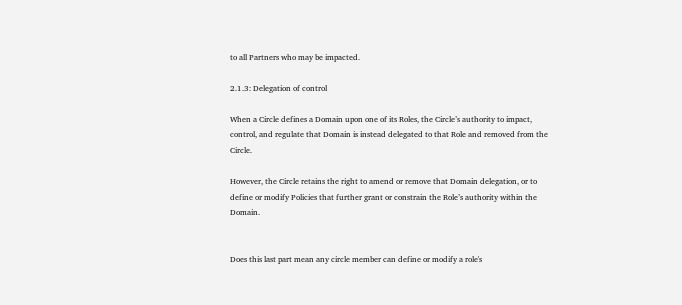to all Partners who may be impacted.

2.1.3: Delegation of control

When a Circle defines a Domain upon one of its Roles, the Circle’s authority to impact, control, and regulate that Domain is instead delegated to that Role and removed from the Circle.

However, the Circle retains the right to amend or remove that Domain delegation, or to define or modify Policies that further grant or constrain the Role’s authority within the Domain.


Does this last part mean any circle member can define or modify a role's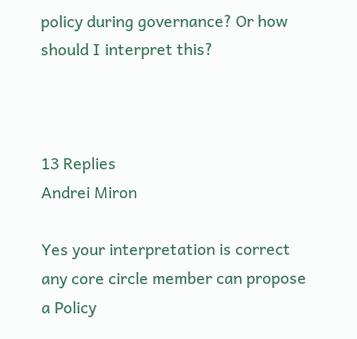policy during governance? Or how should I interpret this?



13 Replies
Andrei Miron

Yes your interpretation is correct any core circle member can propose a Policy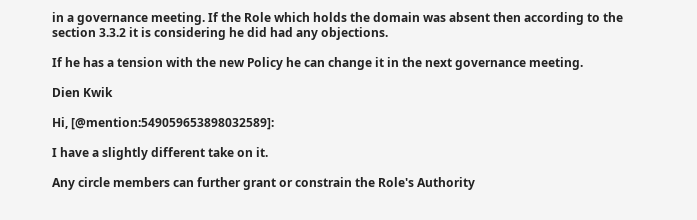in a governance meeting. If the Role which holds the domain was absent then according to the section 3.3.2 it is considering he did had any objections.

If he has a tension with the new Policy he can change it in the next governance meeting.

Dien Kwik

Hi, [@mention:549059653898032589]:

I have a slightly different take on it.

Any circle members can further grant or constrain the Role's Authority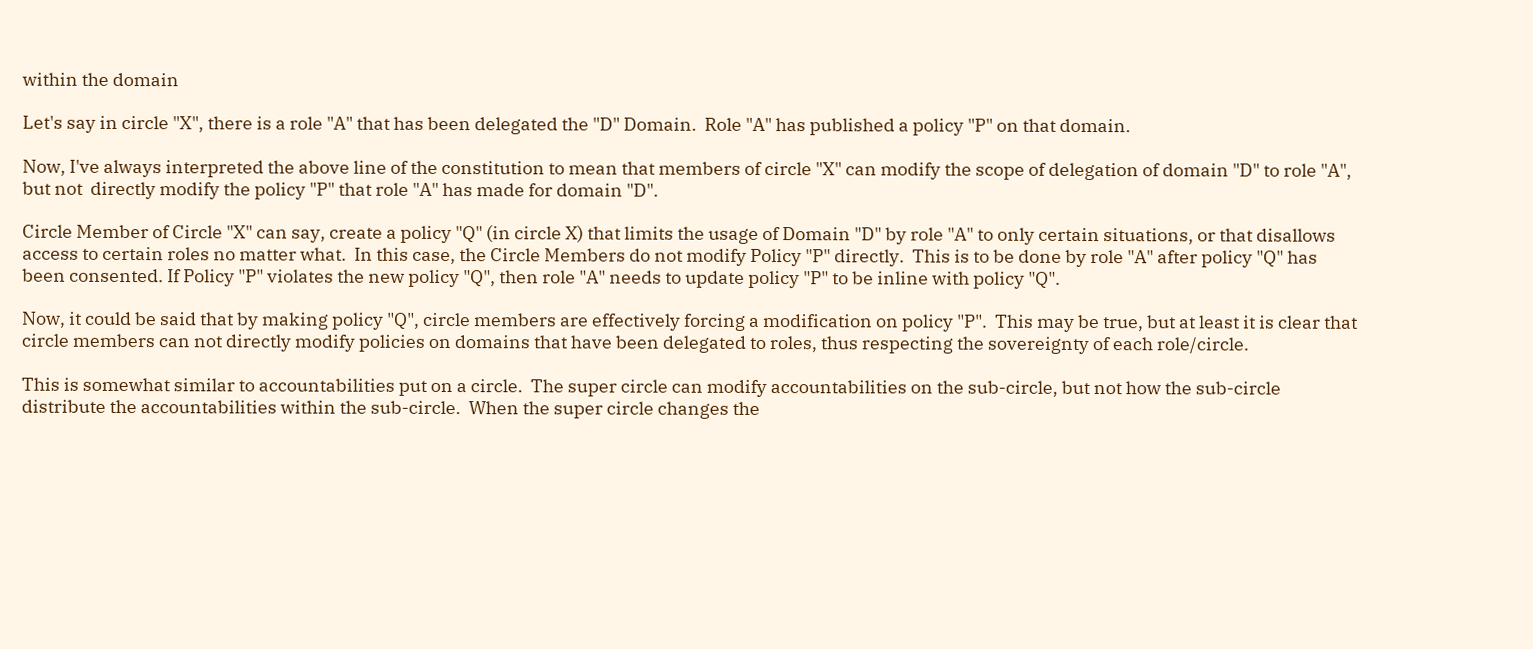within the domain

Let's say in circle "X", there is a role "A" that has been delegated the "D" Domain.  Role "A" has published a policy "P" on that domain.

Now, I've always interpreted the above line of the constitution to mean that members of circle "X" can modify the scope of delegation of domain "D" to role "A", but not  directly modify the policy "P" that role "A" has made for domain "D".

Circle Member of Circle "X" can say, create a policy "Q" (in circle X) that limits the usage of Domain "D" by role "A" to only certain situations, or that disallows access to certain roles no matter what.  In this case, the Circle Members do not modify Policy "P" directly.  This is to be done by role "A" after policy "Q" has been consented. If Policy "P" violates the new policy "Q", then role "A" needs to update policy "P" to be inline with policy "Q".

Now, it could be said that by making policy "Q", circle members are effectively forcing a modification on policy "P".  This may be true, but at least it is clear that circle members can not directly modify policies on domains that have been delegated to roles, thus respecting the sovereignty of each role/circle.

This is somewhat similar to accountabilities put on a circle.  The super circle can modify accountabilities on the sub-circle, but not how the sub-circle distribute the accountabilities within the sub-circle.  When the super circle changes the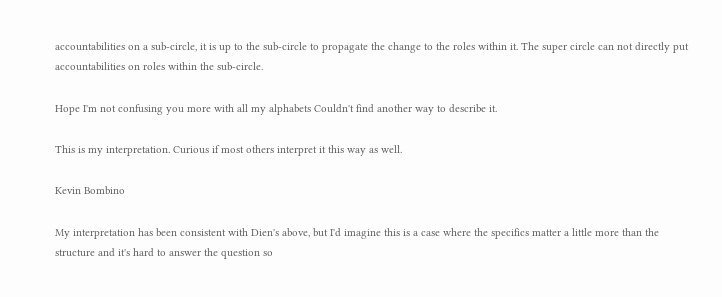accountabilities on a sub-circle, it is up to the sub-circle to propagate the change to the roles within it. The super circle can not directly put accountabilities on roles within the sub-circle.

Hope I'm not confusing you more with all my alphabets Couldn't find another way to describe it.

This is my interpretation. Curious if most others interpret it this way as well.

Kevin Bombino

My interpretation has been consistent with Dien's above, but I'd imagine this is a case where the specifics matter a little more than the structure and it's hard to answer the question so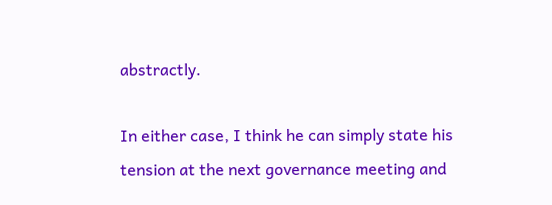abstractly.

In either case, I think he can simply state his tension at the next governance meeting and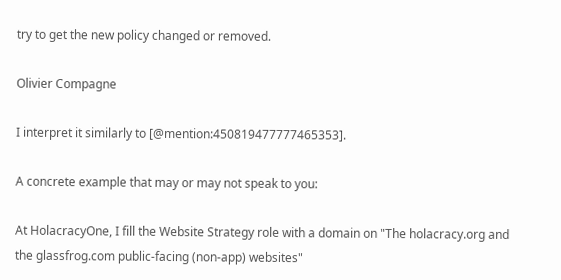try to get the new policy changed or removed.

Olivier Compagne

I interpret it similarly to [@mention:450819477777465353].

A concrete example that may or may not speak to you:

At HolacracyOne, I fill the Website Strategy role with a domain on "The holacracy.org and the glassfrog.com public-facing (non-app) websites"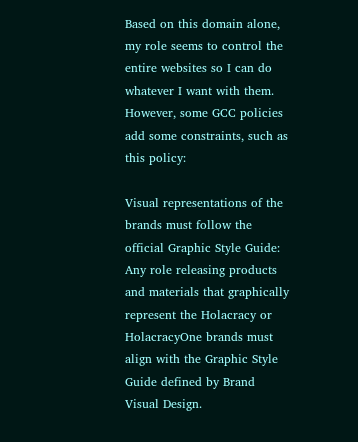Based on this domain alone, my role seems to control the entire websites so I can do whatever I want with them. However, some GCC policies add some constraints, such as this policy:

Visual representations of the brands must follow the official Graphic Style Guide:
Any role releasing products and materials that graphically represent the Holacracy or HolacracyOne brands must align with the Graphic Style Guide defined by Brand Visual Design.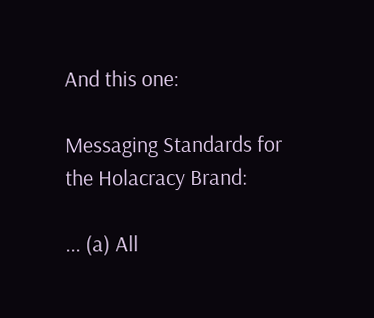And this one:

Messaging Standards for the Holacracy Brand:

... (a) All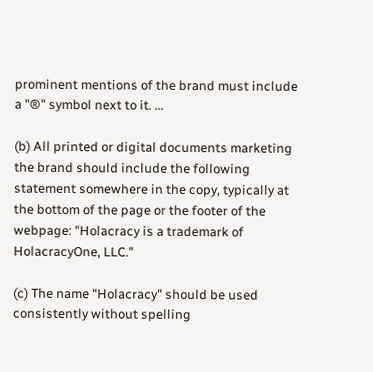prominent mentions of the brand must include a "®" symbol next to it. ...

(b) All printed or digital documents marketing the brand should include the following statement somewhere in the copy, typically at the bottom of the page or the footer of the webpage: "Holacracy is a trademark of HolacracyOne, LLC."

(c) The name "Holacracy" should be used consistently without spelling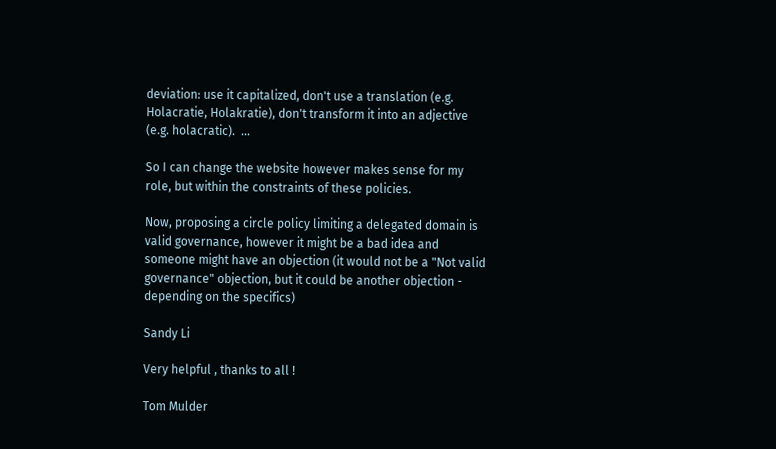deviation: use it capitalized, don't use a translation (e.g. Holacratie, Holakratie), don't transform it into an adjective (e.g. holacratic).  ...

So I can change the website however makes sense for my role, but within the constraints of these policies.

Now, proposing a circle policy limiting a delegated domain is valid governance, however it might be a bad idea and someone might have an objection (it would not be a "Not valid governance" objection, but it could be another objection - depending on the specifics)

Sandy Li

Very helpful , thanks to all !

Tom Mulder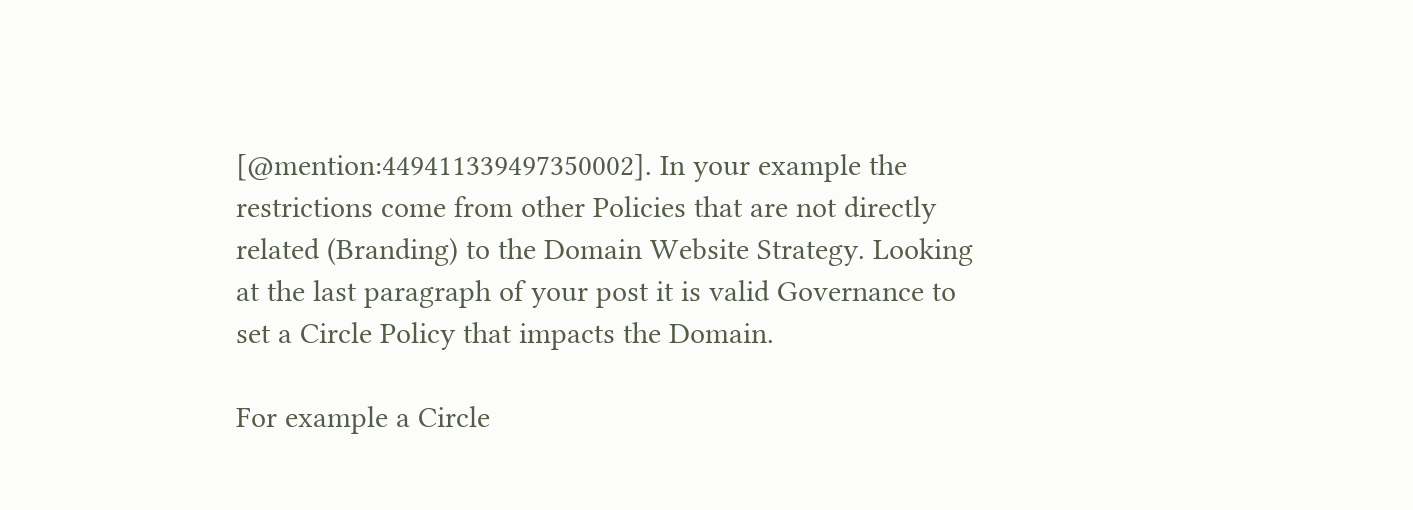[@mention:449411339497350002]. In your example the restrictions come from other Policies that are not directly related (Branding) to the Domain Website Strategy. Looking at the last paragraph of your post it is valid Governance to set a Circle Policy that impacts the Domain.

For example a Circle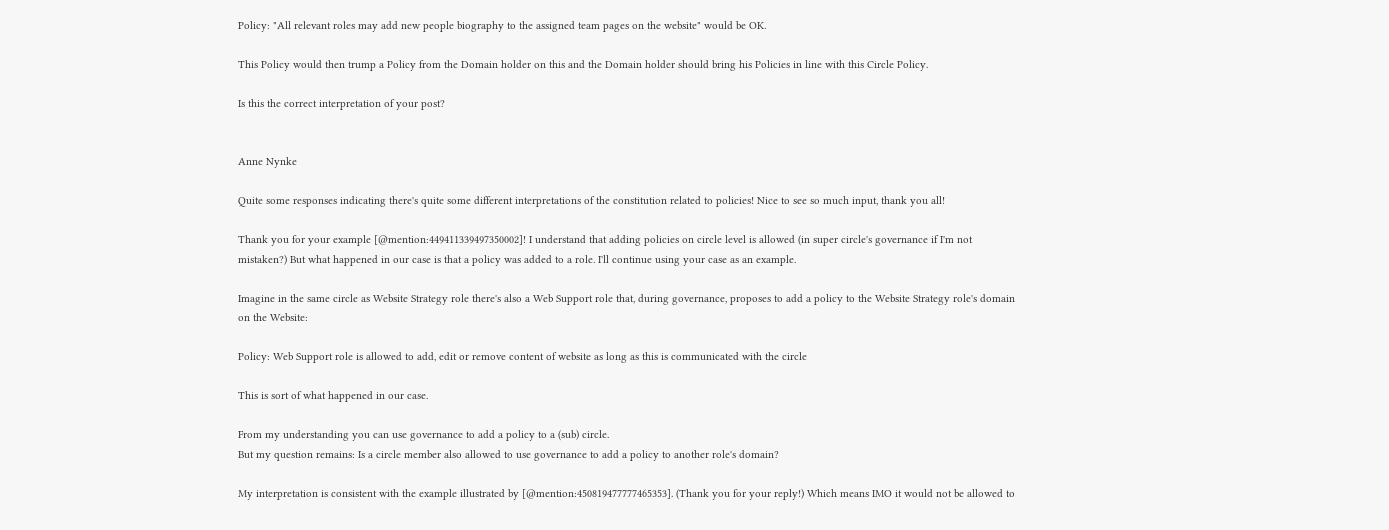Policy: "All relevant roles may add new people biography to the assigned team pages on the website" would be OK.

This Policy would then trump a Policy from the Domain holder on this and the Domain holder should bring his Policies in line with this Circle Policy.

Is this the correct interpretation of your post?


Anne Nynke

Quite some responses indicating there's quite some different interpretations of the constitution related to policies! Nice to see so much input, thank you all!

Thank you for your example [@mention:449411339497350002]! I understand that adding policies on circle level is allowed (in super circle's governance if I'm not mistaken?) But what happened in our case is that a policy was added to a role. I'll continue using your case as an example.

Imagine in the same circle as Website Strategy role there's also a Web Support role that, during governance, proposes to add a policy to the Website Strategy role's domain on the Website:

Policy: Web Support role is allowed to add, edit or remove content of website as long as this is communicated with the circle

This is sort of what happened in our case.

From my understanding you can use governance to add a policy to a (sub) circle.
But my question remains: Is a circle member also allowed to use governance to add a policy to another role's domain?

My interpretation is consistent with the example illustrated by [@mention:450819477777465353]. (Thank you for your reply!) Which means IMO it would not be allowed to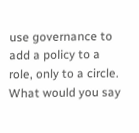use governance to add a policy to a role, only to a circle. What would you say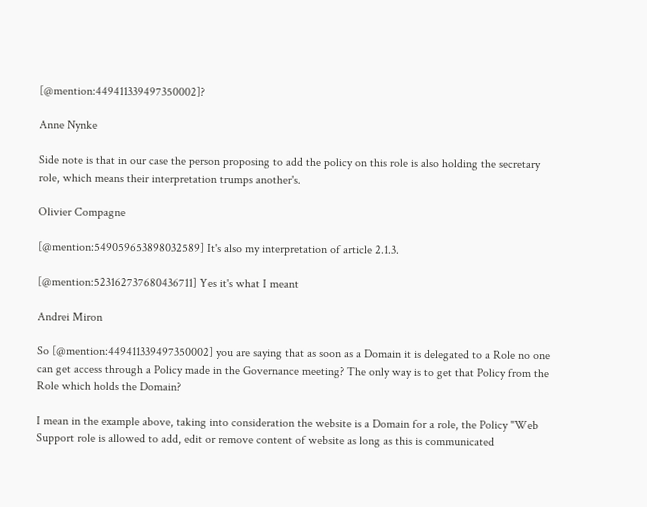[@mention:449411339497350002]?

Anne Nynke

Side note is that in our case the person proposing to add the policy on this role is also holding the secretary role, which means their interpretation trumps another's.

Olivier Compagne

[@mention:549059653898032589] It's also my interpretation of article 2.1.3.

[@mention:523162737680436711] Yes it's what I meant

Andrei Miron

So [@mention:449411339497350002] you are saying that as soon as a Domain it is delegated to a Role no one can get access through a Policy made in the Governance meeting? The only way is to get that Policy from the Role which holds the Domain?

I mean in the example above, taking into consideration the website is a Domain for a role, the Policy "Web Support role is allowed to add, edit or remove content of website as long as this is communicated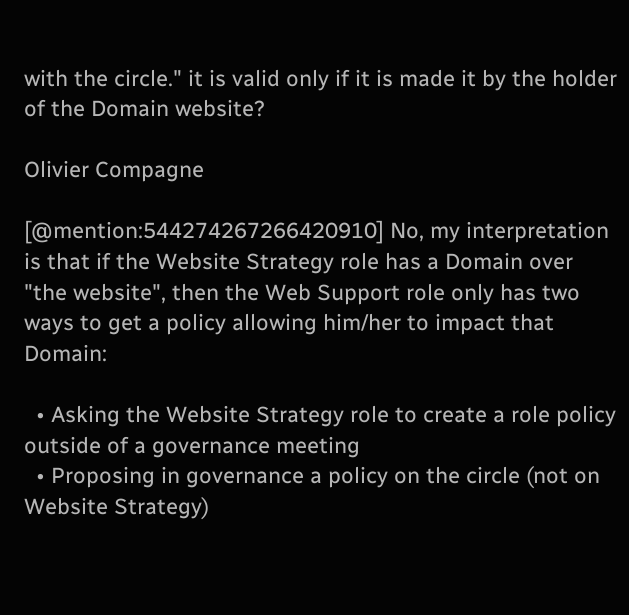with the circle." it is valid only if it is made it by the holder of the Domain website?

Olivier Compagne

[@mention:544274267266420910] No, my interpretation is that if the Website Strategy role has a Domain over "the website", then the Web Support role only has two ways to get a policy allowing him/her to impact that Domain:

  • Asking the Website Strategy role to create a role policy outside of a governance meeting
  • Proposing in governance a policy on the circle (not on Website Strategy)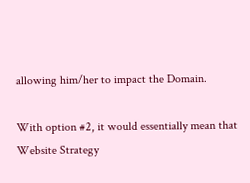allowing him/her to impact the Domain.

With option #2, it would essentially mean that Website Strategy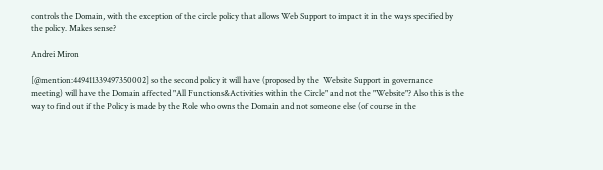controls the Domain, with the exception of the circle policy that allows Web Support to impact it in the ways specified by the policy. Makes sense?

Andrei Miron

[@mention:449411339497350002] so the second policy it will have (proposed by the  Website Support in governance meeting) will have the Domain affected "All Functions&Activities within the Circle" and not the "Website"? Also this is the way to find out if the Policy is made by the Role who owns the Domain and not someone else (of course in the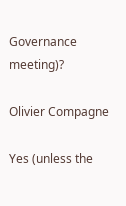Governance meeting)?

Olivier Compagne

Yes (unless the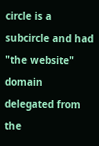circle is a subcircle and had "the website" domain delegated from the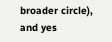broader circle), and yes